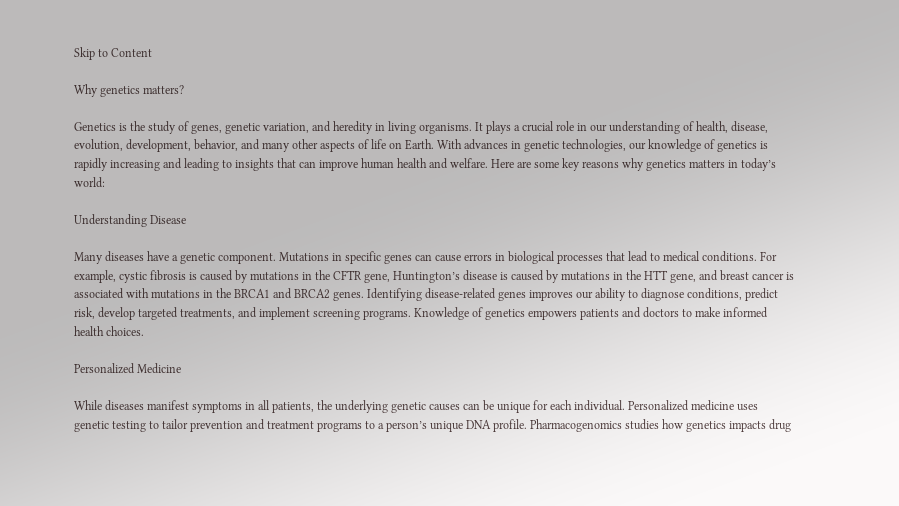Skip to Content

Why genetics matters?

Genetics is the study of genes, genetic variation, and heredity in living organisms. It plays a crucial role in our understanding of health, disease, evolution, development, behavior, and many other aspects of life on Earth. With advances in genetic technologies, our knowledge of genetics is rapidly increasing and leading to insights that can improve human health and welfare. Here are some key reasons why genetics matters in today’s world:

Understanding Disease

Many diseases have a genetic component. Mutations in specific genes can cause errors in biological processes that lead to medical conditions. For example, cystic fibrosis is caused by mutations in the CFTR gene, Huntington’s disease is caused by mutations in the HTT gene, and breast cancer is associated with mutations in the BRCA1 and BRCA2 genes. Identifying disease-related genes improves our ability to diagnose conditions, predict risk, develop targeted treatments, and implement screening programs. Knowledge of genetics empowers patients and doctors to make informed health choices.

Personalized Medicine

While diseases manifest symptoms in all patients, the underlying genetic causes can be unique for each individual. Personalized medicine uses genetic testing to tailor prevention and treatment programs to a person’s unique DNA profile. Pharmacogenomics studies how genetics impacts drug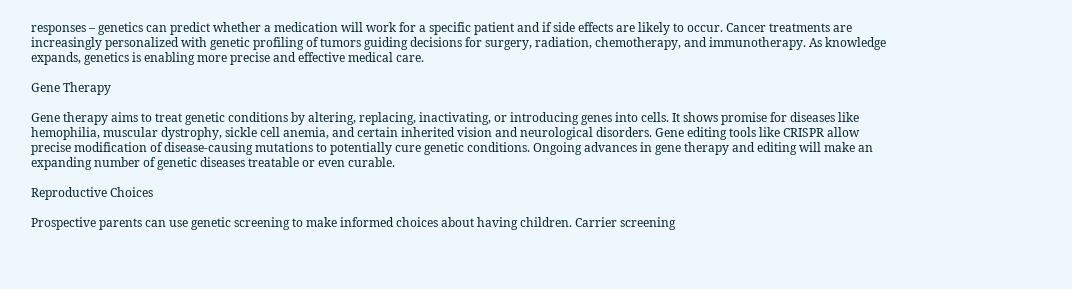responses – genetics can predict whether a medication will work for a specific patient and if side effects are likely to occur. Cancer treatments are increasingly personalized with genetic profiling of tumors guiding decisions for surgery, radiation, chemotherapy, and immunotherapy. As knowledge expands, genetics is enabling more precise and effective medical care.

Gene Therapy

Gene therapy aims to treat genetic conditions by altering, replacing, inactivating, or introducing genes into cells. It shows promise for diseases like hemophilia, muscular dystrophy, sickle cell anemia, and certain inherited vision and neurological disorders. Gene editing tools like CRISPR allow precise modification of disease-causing mutations to potentially cure genetic conditions. Ongoing advances in gene therapy and editing will make an expanding number of genetic diseases treatable or even curable.

Reproductive Choices

Prospective parents can use genetic screening to make informed choices about having children. Carrier screening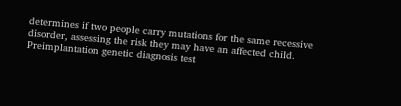determines if two people carry mutations for the same recessive disorder, assessing the risk they may have an affected child. Preimplantation genetic diagnosis test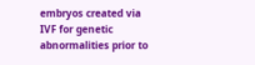embryos created via IVF for genetic abnormalities prior to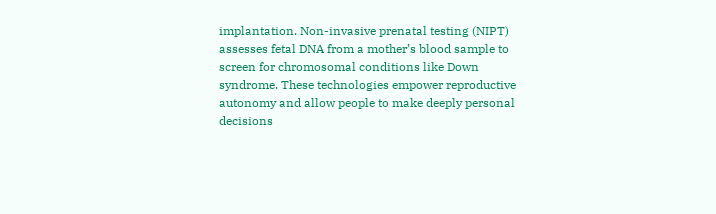implantation. Non-invasive prenatal testing (NIPT) assesses fetal DNA from a mother’s blood sample to screen for chromosomal conditions like Down syndrome. These technologies empower reproductive autonomy and allow people to make deeply personal decisions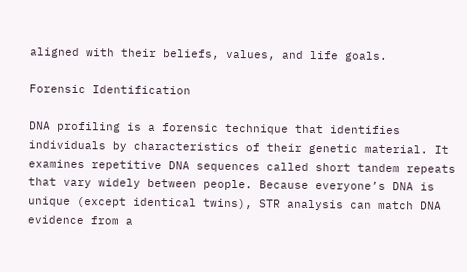aligned with their beliefs, values, and life goals.

Forensic Identification

DNA profiling is a forensic technique that identifies individuals by characteristics of their genetic material. It examines repetitive DNA sequences called short tandem repeats that vary widely between people. Because everyone’s DNA is unique (except identical twins), STR analysis can match DNA evidence from a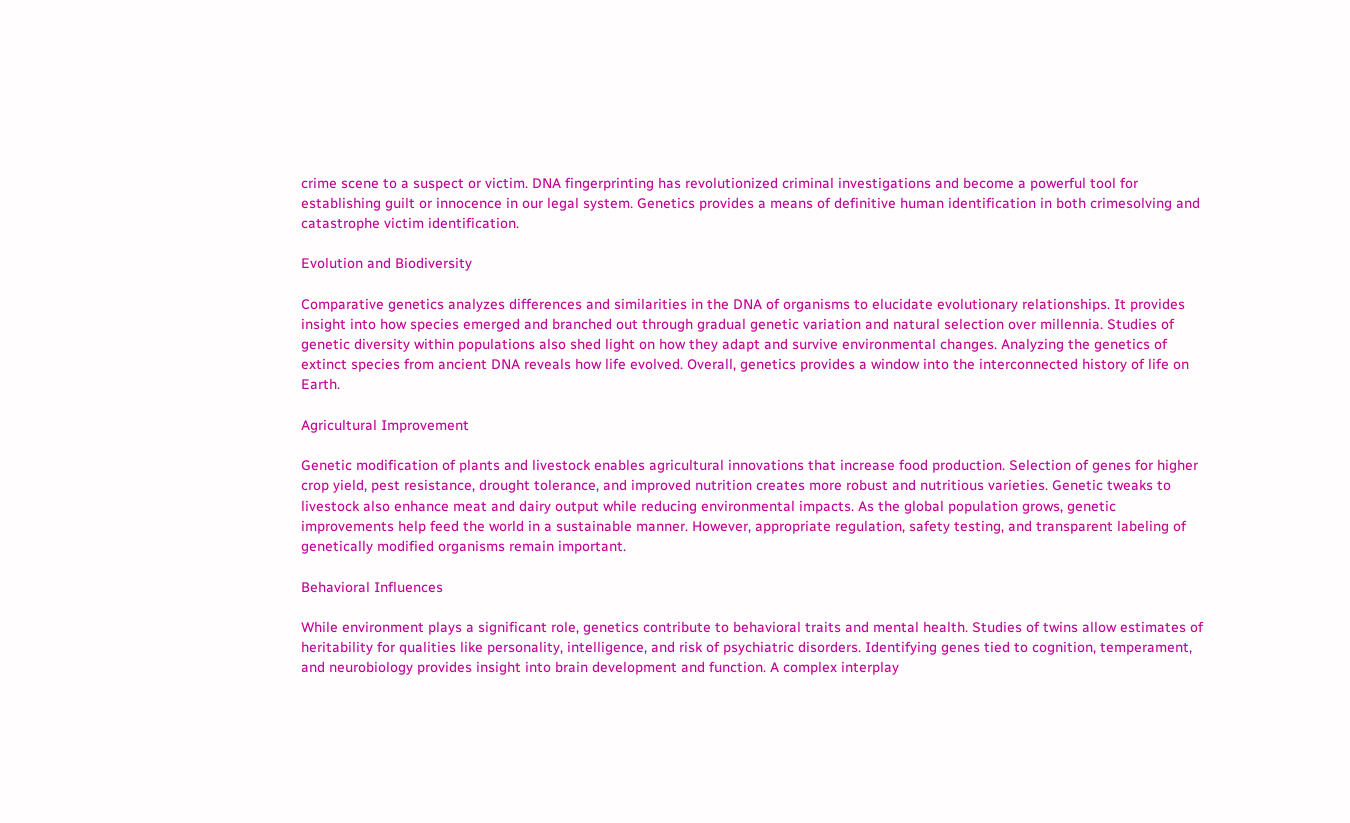crime scene to a suspect or victim. DNA fingerprinting has revolutionized criminal investigations and become a powerful tool for establishing guilt or innocence in our legal system. Genetics provides a means of definitive human identification in both crimesolving and catastrophe victim identification.

Evolution and Biodiversity

Comparative genetics analyzes differences and similarities in the DNA of organisms to elucidate evolutionary relationships. It provides insight into how species emerged and branched out through gradual genetic variation and natural selection over millennia. Studies of genetic diversity within populations also shed light on how they adapt and survive environmental changes. Analyzing the genetics of extinct species from ancient DNA reveals how life evolved. Overall, genetics provides a window into the interconnected history of life on Earth.

Agricultural Improvement

Genetic modification of plants and livestock enables agricultural innovations that increase food production. Selection of genes for higher crop yield, pest resistance, drought tolerance, and improved nutrition creates more robust and nutritious varieties. Genetic tweaks to livestock also enhance meat and dairy output while reducing environmental impacts. As the global population grows, genetic improvements help feed the world in a sustainable manner. However, appropriate regulation, safety testing, and transparent labeling of genetically modified organisms remain important.

Behavioral Influences

While environment plays a significant role, genetics contribute to behavioral traits and mental health. Studies of twins allow estimates of heritability for qualities like personality, intelligence, and risk of psychiatric disorders. Identifying genes tied to cognition, temperament, and neurobiology provides insight into brain development and function. A complex interplay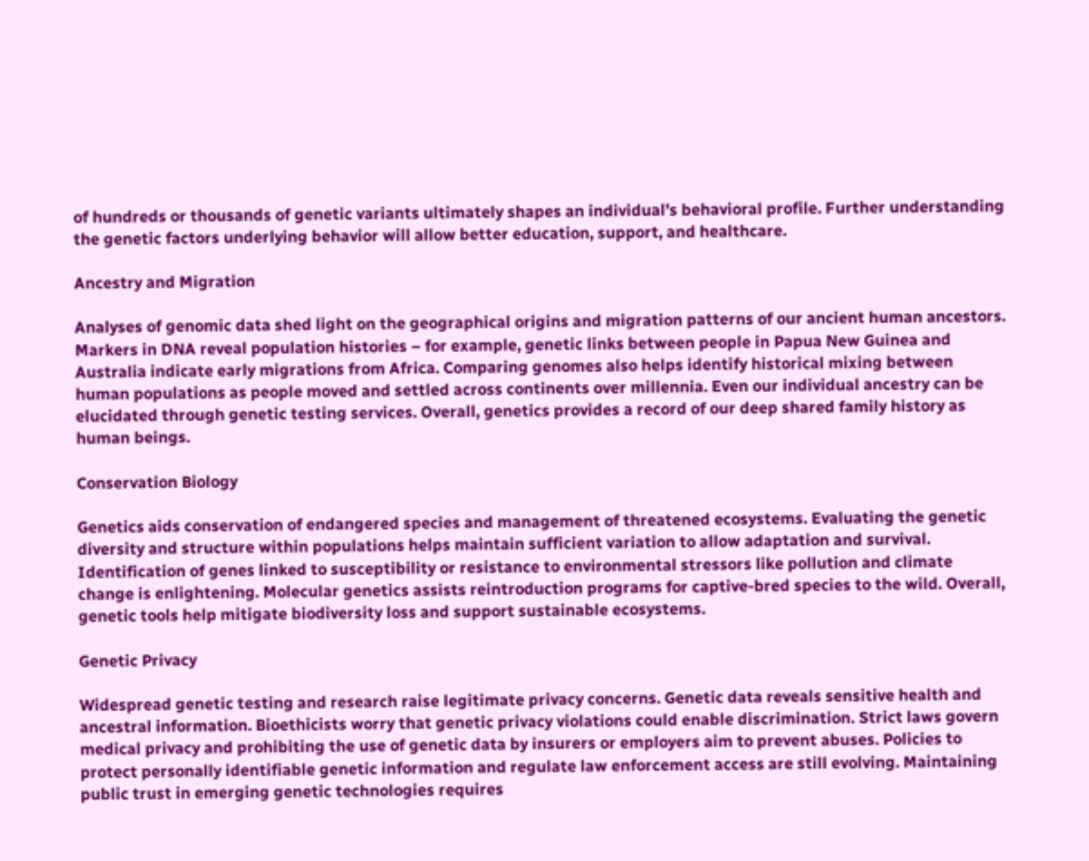of hundreds or thousands of genetic variants ultimately shapes an individual’s behavioral profile. Further understanding the genetic factors underlying behavior will allow better education, support, and healthcare.

Ancestry and Migration

Analyses of genomic data shed light on the geographical origins and migration patterns of our ancient human ancestors. Markers in DNA reveal population histories – for example, genetic links between people in Papua New Guinea and Australia indicate early migrations from Africa. Comparing genomes also helps identify historical mixing between human populations as people moved and settled across continents over millennia. Even our individual ancestry can be elucidated through genetic testing services. Overall, genetics provides a record of our deep shared family history as human beings.

Conservation Biology

Genetics aids conservation of endangered species and management of threatened ecosystems. Evaluating the genetic diversity and structure within populations helps maintain sufficient variation to allow adaptation and survival. Identification of genes linked to susceptibility or resistance to environmental stressors like pollution and climate change is enlightening. Molecular genetics assists reintroduction programs for captive-bred species to the wild. Overall, genetic tools help mitigate biodiversity loss and support sustainable ecosystems.

Genetic Privacy

Widespread genetic testing and research raise legitimate privacy concerns. Genetic data reveals sensitive health and ancestral information. Bioethicists worry that genetic privacy violations could enable discrimination. Strict laws govern medical privacy and prohibiting the use of genetic data by insurers or employers aim to prevent abuses. Policies to protect personally identifiable genetic information and regulate law enforcement access are still evolving. Maintaining public trust in emerging genetic technologies requires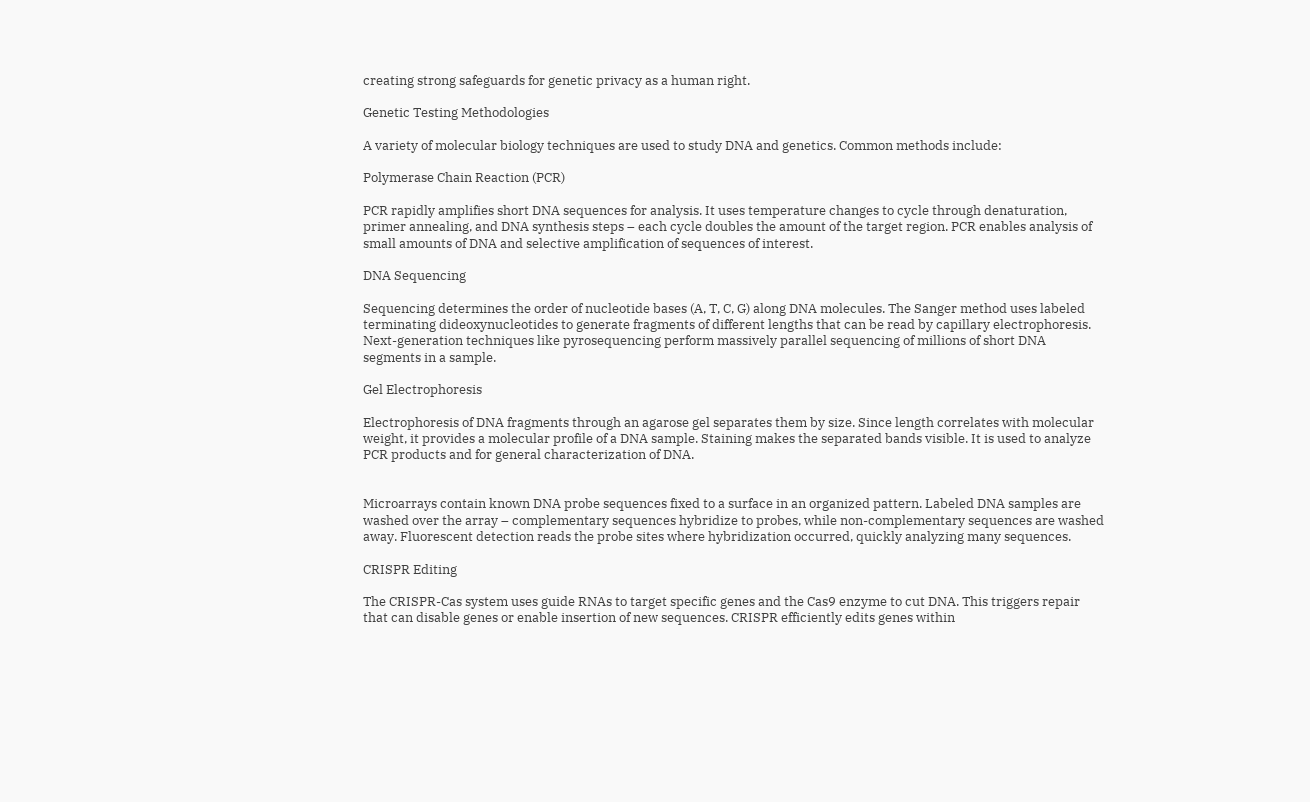creating strong safeguards for genetic privacy as a human right.

Genetic Testing Methodologies

A variety of molecular biology techniques are used to study DNA and genetics. Common methods include:

Polymerase Chain Reaction (PCR)

PCR rapidly amplifies short DNA sequences for analysis. It uses temperature changes to cycle through denaturation, primer annealing, and DNA synthesis steps – each cycle doubles the amount of the target region. PCR enables analysis of small amounts of DNA and selective amplification of sequences of interest.

DNA Sequencing

Sequencing determines the order of nucleotide bases (A, T, C, G) along DNA molecules. The Sanger method uses labeled terminating dideoxynucleotides to generate fragments of different lengths that can be read by capillary electrophoresis. Next-generation techniques like pyrosequencing perform massively parallel sequencing of millions of short DNA segments in a sample.

Gel Electrophoresis

Electrophoresis of DNA fragments through an agarose gel separates them by size. Since length correlates with molecular weight, it provides a molecular profile of a DNA sample. Staining makes the separated bands visible. It is used to analyze PCR products and for general characterization of DNA.


Microarrays contain known DNA probe sequences fixed to a surface in an organized pattern. Labeled DNA samples are washed over the array – complementary sequences hybridize to probes, while non-complementary sequences are washed away. Fluorescent detection reads the probe sites where hybridization occurred, quickly analyzing many sequences.

CRISPR Editing

The CRISPR-Cas system uses guide RNAs to target specific genes and the Cas9 enzyme to cut DNA. This triggers repair that can disable genes or enable insertion of new sequences. CRISPR efficiently edits genes within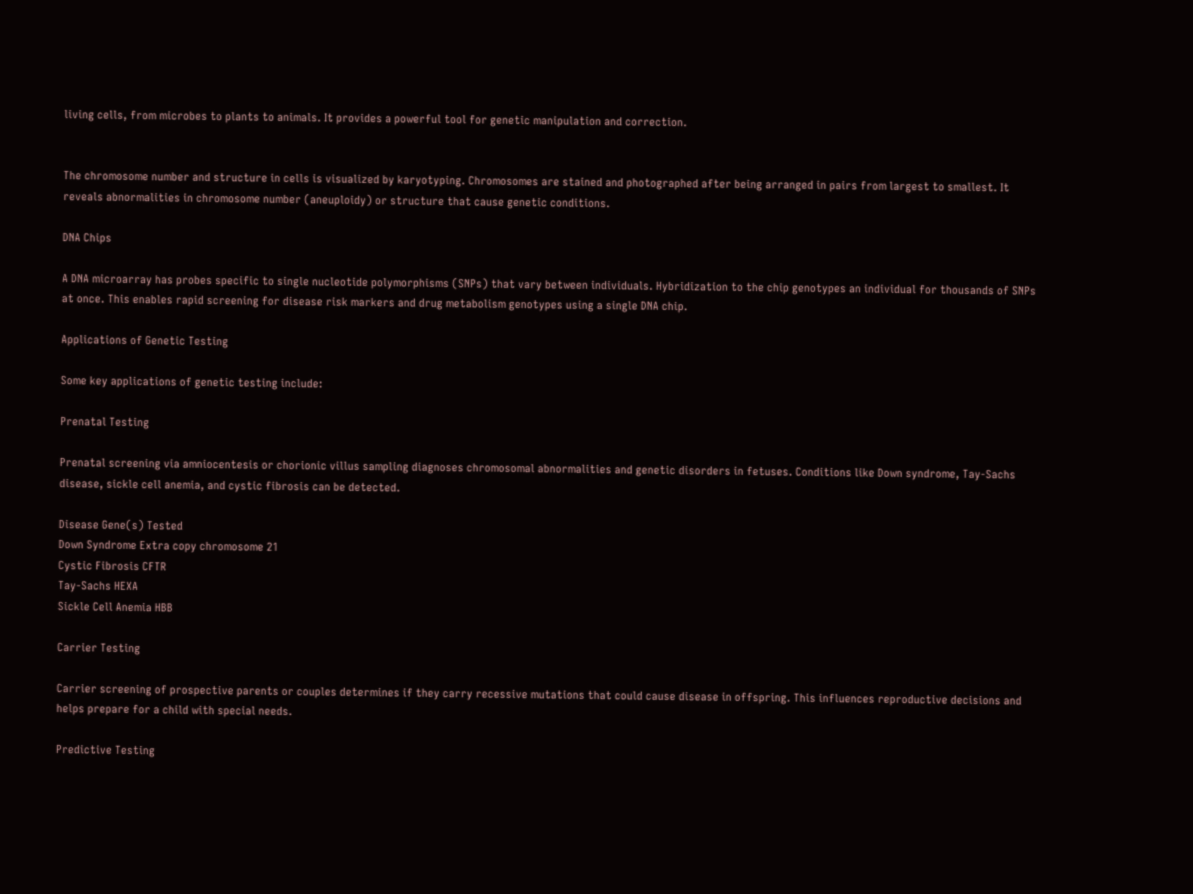living cells, from microbes to plants to animals. It provides a powerful tool for genetic manipulation and correction.


The chromosome number and structure in cells is visualized by karyotyping. Chromosomes are stained and photographed after being arranged in pairs from largest to smallest. It reveals abnormalities in chromosome number (aneuploidy) or structure that cause genetic conditions.

DNA Chips

A DNA microarray has probes specific to single nucleotide polymorphisms (SNPs) that vary between individuals. Hybridization to the chip genotypes an individual for thousands of SNPs at once. This enables rapid screening for disease risk markers and drug metabolism genotypes using a single DNA chip.

Applications of Genetic Testing

Some key applications of genetic testing include:

Prenatal Testing

Prenatal screening via amniocentesis or chorionic villus sampling diagnoses chromosomal abnormalities and genetic disorders in fetuses. Conditions like Down syndrome, Tay-Sachs disease, sickle cell anemia, and cystic fibrosis can be detected.

Disease Gene(s) Tested
Down Syndrome Extra copy chromosome 21
Cystic Fibrosis CFTR
Tay-Sachs HEXA
Sickle Cell Anemia HBB

Carrier Testing

Carrier screening of prospective parents or couples determines if they carry recessive mutations that could cause disease in offspring. This influences reproductive decisions and helps prepare for a child with special needs.

Predictive Testing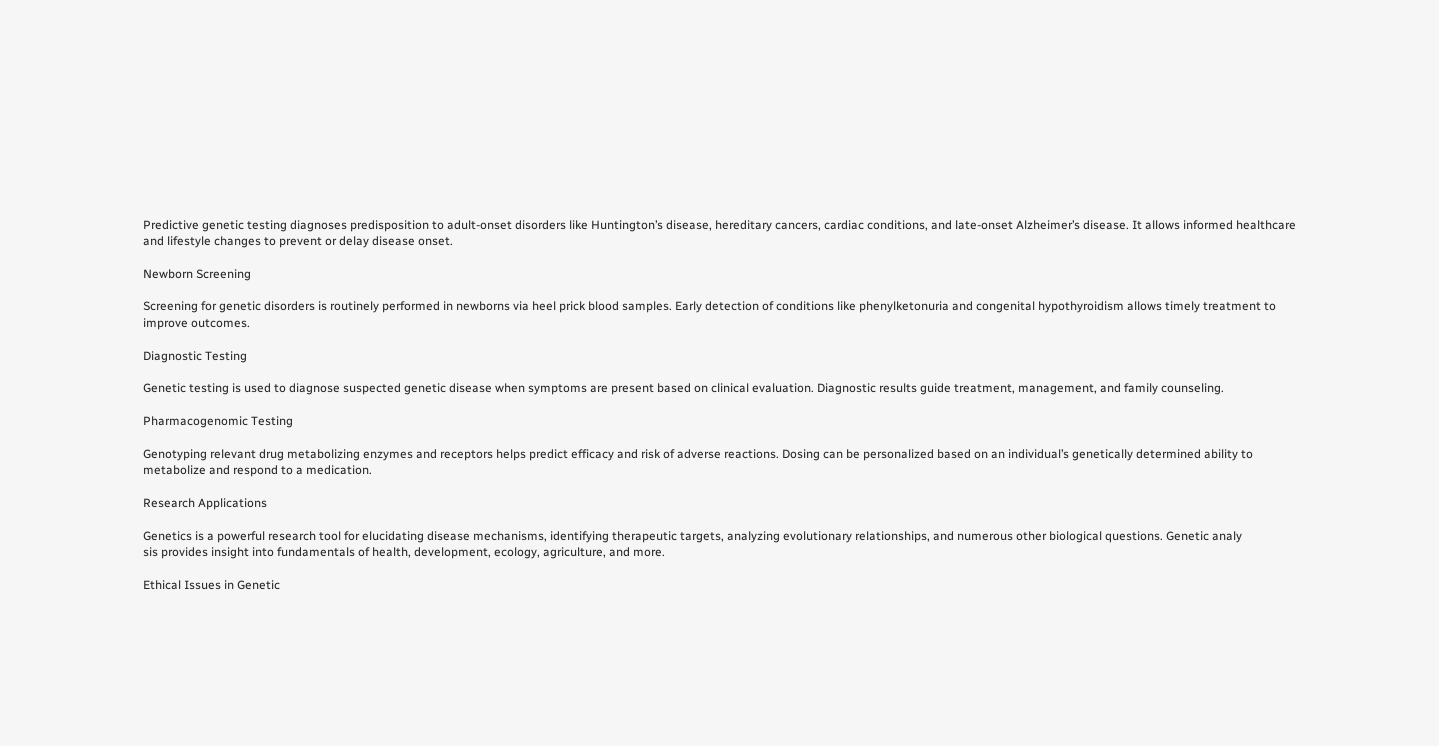Predictive genetic testing diagnoses predisposition to adult-onset disorders like Huntington’s disease, hereditary cancers, cardiac conditions, and late-onset Alzheimer’s disease. It allows informed healthcare and lifestyle changes to prevent or delay disease onset.

Newborn Screening

Screening for genetic disorders is routinely performed in newborns via heel prick blood samples. Early detection of conditions like phenylketonuria and congenital hypothyroidism allows timely treatment to improve outcomes.

Diagnostic Testing

Genetic testing is used to diagnose suspected genetic disease when symptoms are present based on clinical evaluation. Diagnostic results guide treatment, management, and family counseling.

Pharmacogenomic Testing

Genotyping relevant drug metabolizing enzymes and receptors helps predict efficacy and risk of adverse reactions. Dosing can be personalized based on an individual’s genetically determined ability to metabolize and respond to a medication.

Research Applications

Genetics is a powerful research tool for elucidating disease mechanisms, identifying therapeutic targets, analyzing evolutionary relationships, and numerous other biological questions. Genetic analy
sis provides insight into fundamentals of health, development, ecology, agriculture, and more.

Ethical Issues in Genetic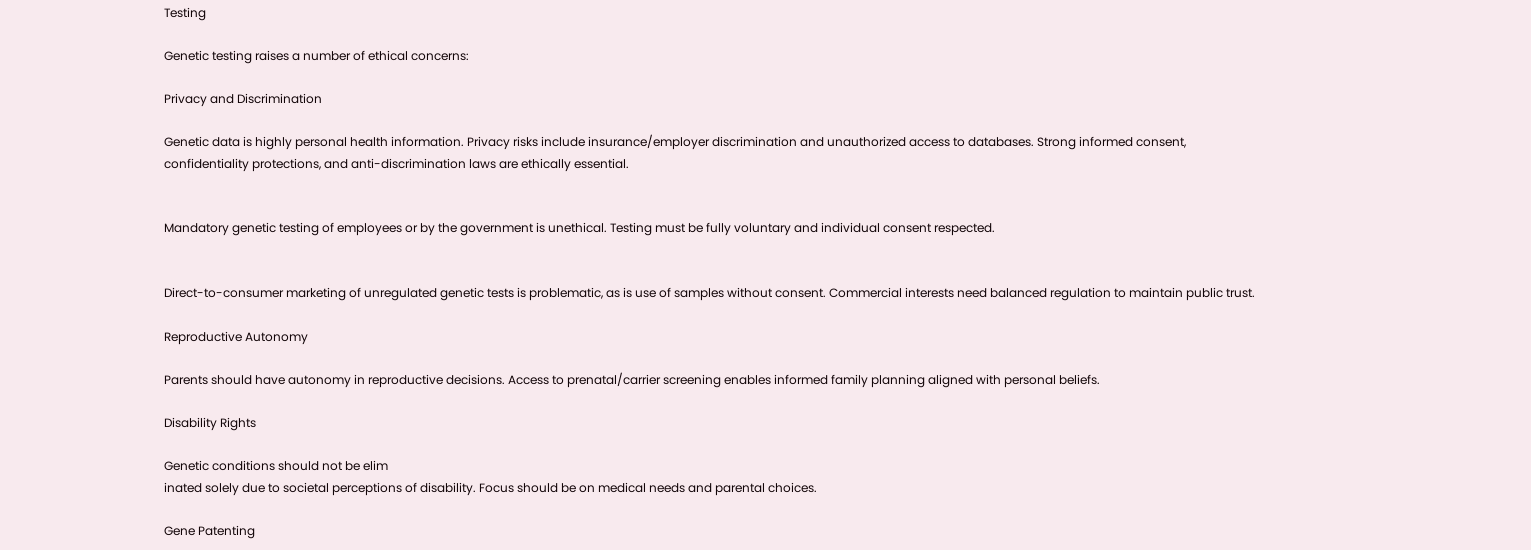Testing

Genetic testing raises a number of ethical concerns:

Privacy and Discrimination

Genetic data is highly personal health information. Privacy risks include insurance/employer discrimination and unauthorized access to databases. Strong informed consent, confidentiality protections, and anti-discrimination laws are ethically essential.


Mandatory genetic testing of employees or by the government is unethical. Testing must be fully voluntary and individual consent respected.


Direct-to-consumer marketing of unregulated genetic tests is problematic, as is use of samples without consent. Commercial interests need balanced regulation to maintain public trust.

Reproductive Autonomy

Parents should have autonomy in reproductive decisions. Access to prenatal/carrier screening enables informed family planning aligned with personal beliefs.

Disability Rights

Genetic conditions should not be elim
inated solely due to societal perceptions of disability. Focus should be on medical needs and parental choices.

Gene Patenting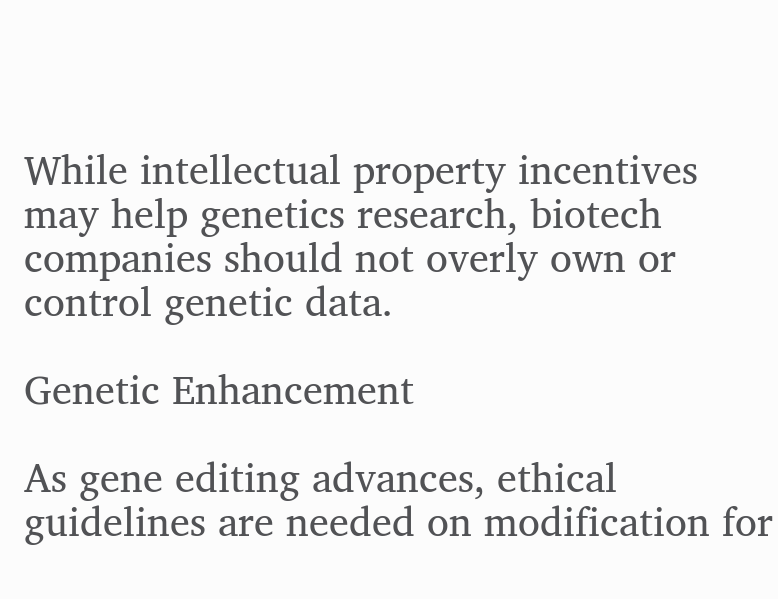While intellectual property incentives may help genetics research, biotech companies should not overly own or control genetic data.

Genetic Enhancement

As gene editing advances, ethical guidelines are needed on modification for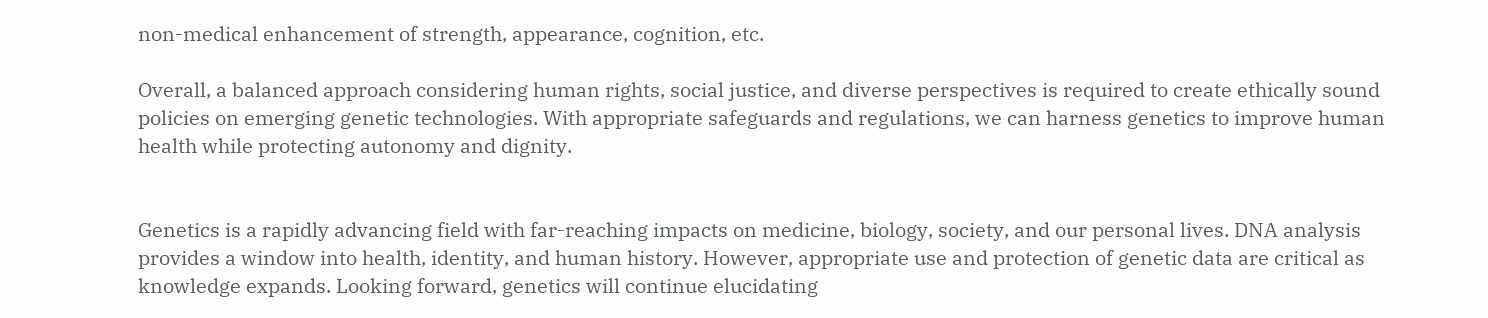non-medical enhancement of strength, appearance, cognition, etc.

Overall, a balanced approach considering human rights, social justice, and diverse perspectives is required to create ethically sound policies on emerging genetic technologies. With appropriate safeguards and regulations, we can harness genetics to improve human health while protecting autonomy and dignity.


Genetics is a rapidly advancing field with far-reaching impacts on medicine, biology, society, and our personal lives. DNA analysis provides a window into health, identity, and human history. However, appropriate use and protection of genetic data are critical as knowledge expands. Looking forward, genetics will continue elucidating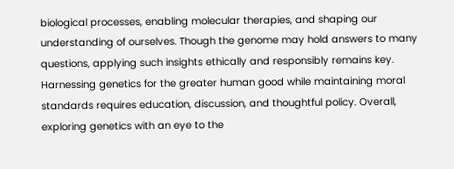biological processes, enabling molecular therapies, and shaping our understanding of ourselves. Though the genome may hold answers to many questions, applying such insights ethically and responsibly remains key. Harnessing genetics for the greater human good while maintaining moral standards requires education, discussion, and thoughtful policy. Overall, exploring genetics with an eye to the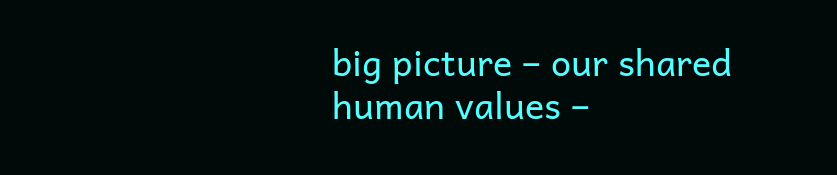big picture – our shared human values –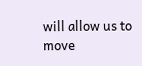will allow us to move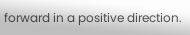forward in a positive direction.